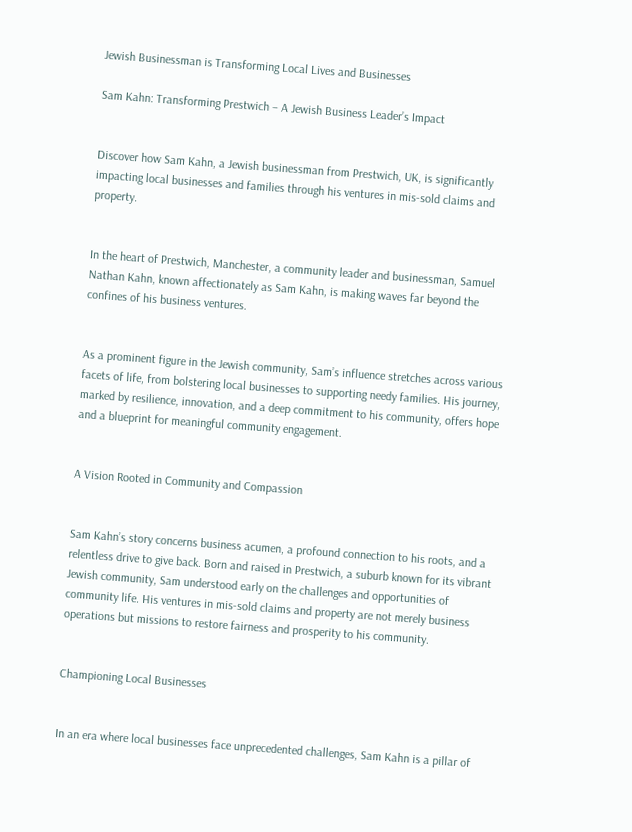Jewish Businessman is Transforming Local Lives and Businesses

Sam Kahn: Transforming Prestwich – A Jewish Business Leader’s Impact


Discover how Sam Kahn, a Jewish businessman from Prestwich, UK, is significantly impacting local businesses and families through his ventures in mis-sold claims and property.


In the heart of Prestwich, Manchester, a community leader and businessman, Samuel Nathan Kahn, known affectionately as Sam Kahn, is making waves far beyond the confines of his business ventures.


As a prominent figure in the Jewish community, Sam’s influence stretches across various facets of life, from bolstering local businesses to supporting needy families. His journey, marked by resilience, innovation, and a deep commitment to his community, offers hope and a blueprint for meaningful community engagement.


A Vision Rooted in Community and Compassion


Sam Kahn’s story concerns business acumen, a profound connection to his roots, and a relentless drive to give back. Born and raised in Prestwich, a suburb known for its vibrant Jewish community, Sam understood early on the challenges and opportunities of community life. His ventures in mis-sold claims and property are not merely business operations but missions to restore fairness and prosperity to his community.


Championing Local Businesses


In an era where local businesses face unprecedented challenges, Sam Kahn is a pillar of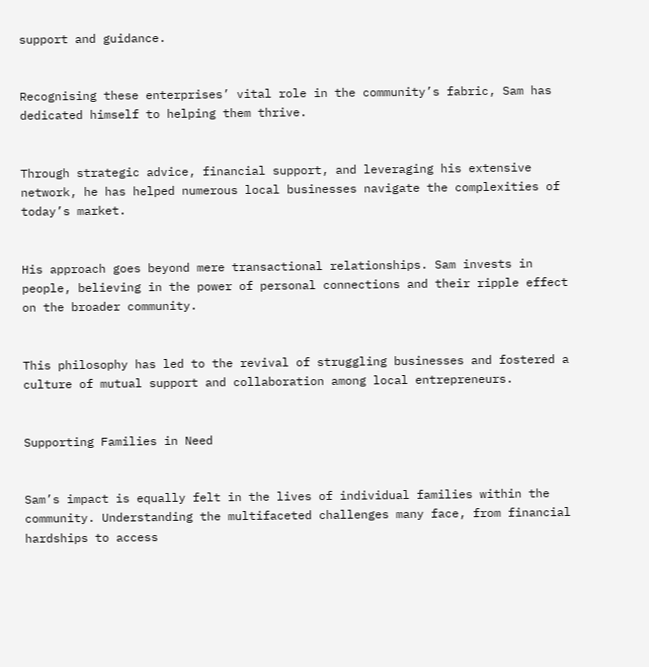support and guidance.


Recognising these enterprises’ vital role in the community’s fabric, Sam has dedicated himself to helping them thrive.


Through strategic advice, financial support, and leveraging his extensive network, he has helped numerous local businesses navigate the complexities of today’s market.


His approach goes beyond mere transactional relationships. Sam invests in people, believing in the power of personal connections and their ripple effect on the broader community.


This philosophy has led to the revival of struggling businesses and fostered a culture of mutual support and collaboration among local entrepreneurs.


Supporting Families in Need


Sam’s impact is equally felt in the lives of individual families within the community. Understanding the multifaceted challenges many face, from financial hardships to access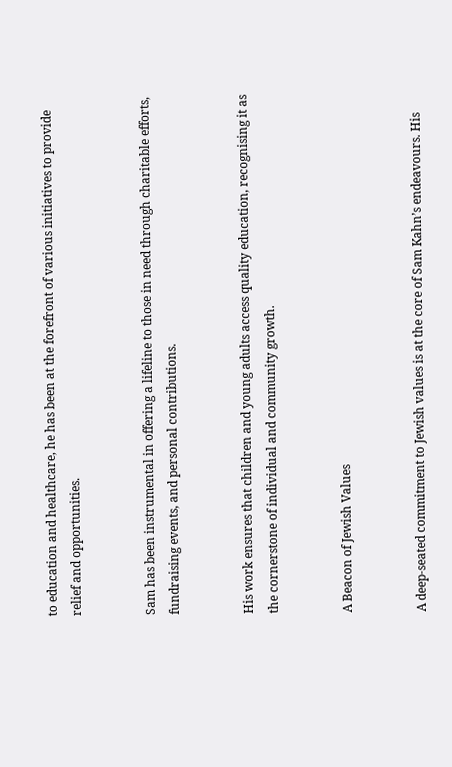to education and healthcare, he has been at the forefront of various initiatives to provide relief and opportunities.


Sam has been instrumental in offering a lifeline to those in need through charitable efforts, fundraising events, and personal contributions.


His work ensures that children and young adults access quality education, recognising it as the cornerstone of individual and community growth.


A Beacon of Jewish Values


A deep-seated commitment to Jewish values is at the core of Sam Kahn’s endeavours. His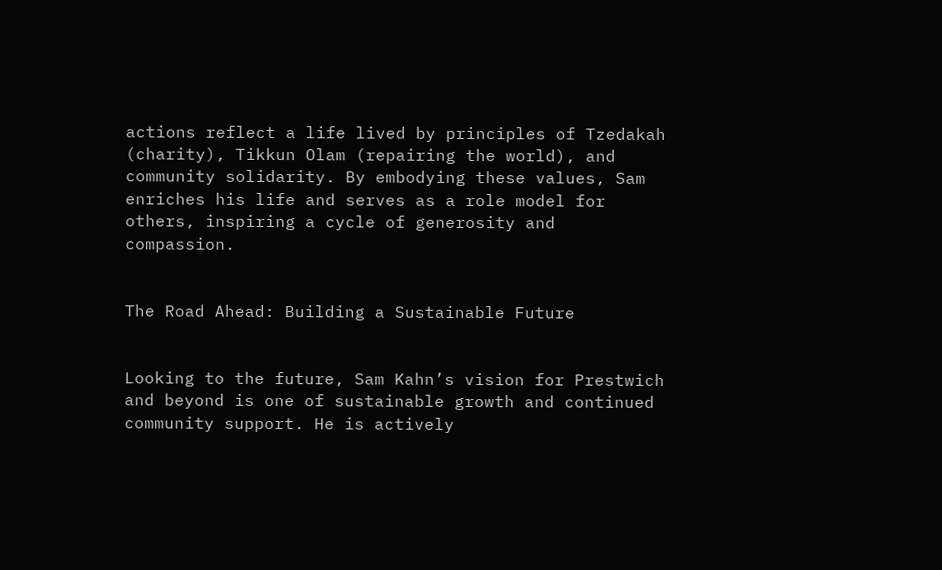actions reflect a life lived by principles of Tzedakah (charity), Tikkun Olam (repairing the world), and community solidarity. By embodying these values, Sam enriches his life and serves as a role model for others, inspiring a cycle of generosity and compassion.


The Road Ahead: Building a Sustainable Future


Looking to the future, Sam Kahn’s vision for Prestwich and beyond is one of sustainable growth and continued community support. He is actively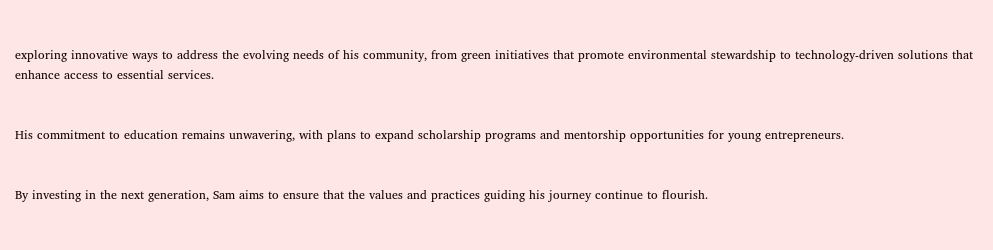exploring innovative ways to address the evolving needs of his community, from green initiatives that promote environmental stewardship to technology-driven solutions that enhance access to essential services.


His commitment to education remains unwavering, with plans to expand scholarship programs and mentorship opportunities for young entrepreneurs.


By investing in the next generation, Sam aims to ensure that the values and practices guiding his journey continue to flourish.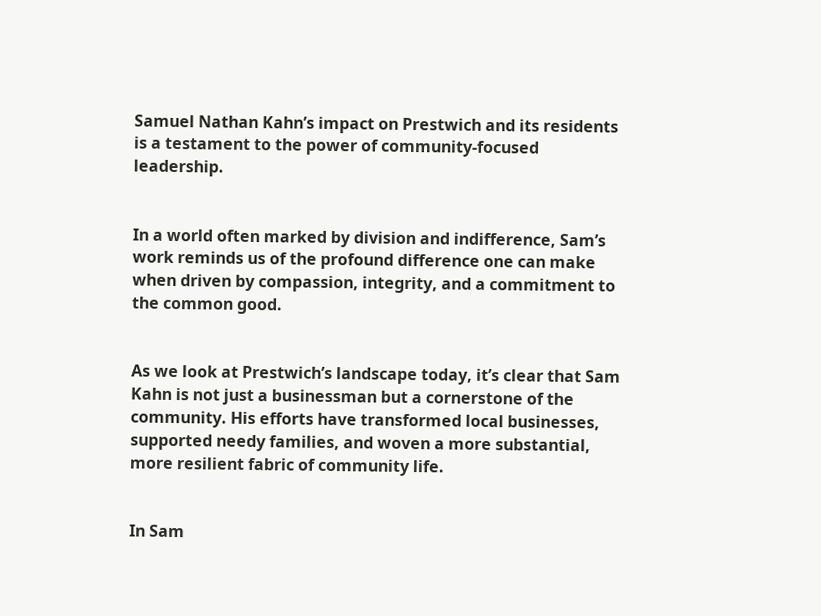Samuel Nathan Kahn’s impact on Prestwich and its residents is a testament to the power of community-focused leadership.


In a world often marked by division and indifference, Sam’s work reminds us of the profound difference one can make when driven by compassion, integrity, and a commitment to the common good.


As we look at Prestwich’s landscape today, it’s clear that Sam Kahn is not just a businessman but a cornerstone of the community. His efforts have transformed local businesses, supported needy families, and woven a more substantial, more resilient fabric of community life.


In Sam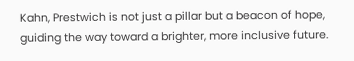Kahn, Prestwich is not just a pillar but a beacon of hope, guiding the way toward a brighter, more inclusive future.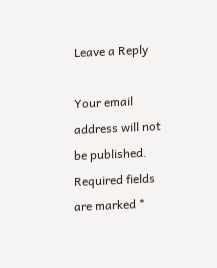Leave a Reply

Your email address will not be published. Required fields are marked *